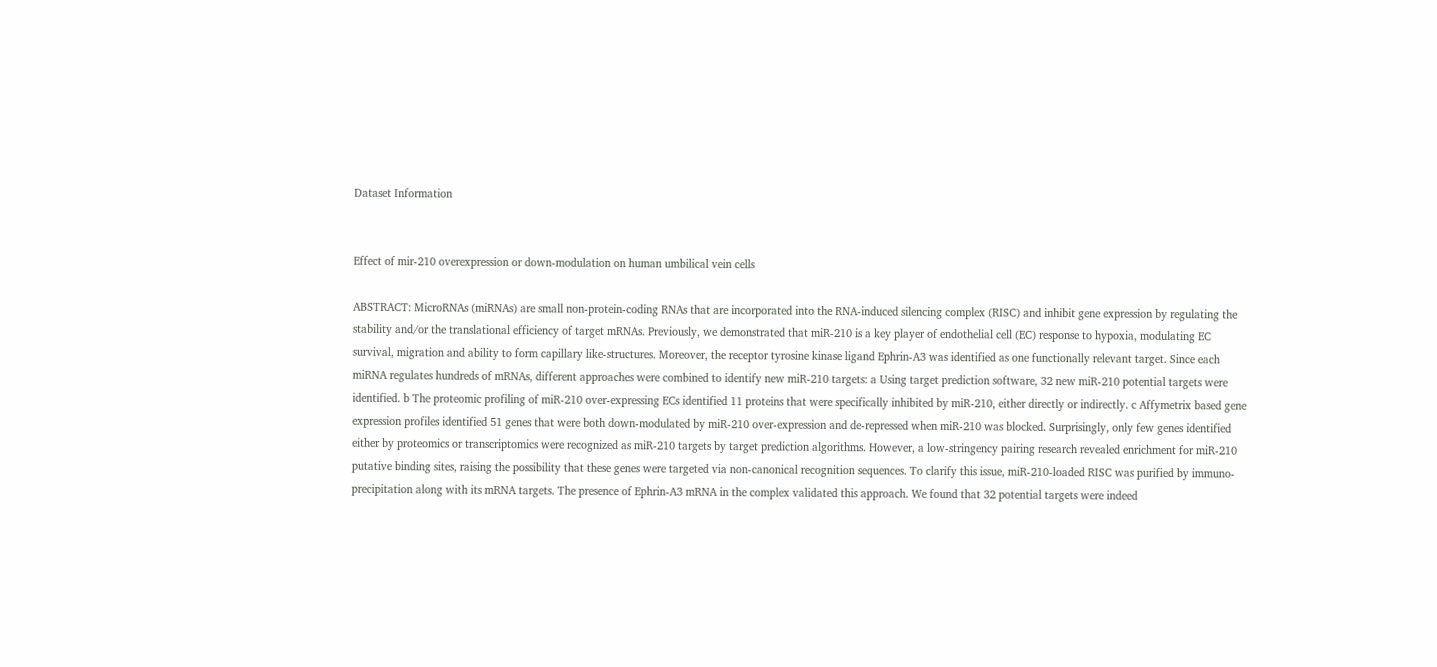Dataset Information


Effect of mir-210 overexpression or down-modulation on human umbilical vein cells

ABSTRACT: MicroRNAs (miRNAs) are small non-protein-coding RNAs that are incorporated into the RNA-induced silencing complex (RISC) and inhibit gene expression by regulating the stability and/or the translational efficiency of target mRNAs. Previously, we demonstrated that miR-210 is a key player of endothelial cell (EC) response to hypoxia, modulating EC survival, migration and ability to form capillary like-structures. Moreover, the receptor tyrosine kinase ligand Ephrin-A3 was identified as one functionally relevant target. Since each miRNA regulates hundreds of mRNAs, different approaches were combined to identify new miR-210 targets: a Using target prediction software, 32 new miR-210 potential targets were identified. b The proteomic profiling of miR-210 over-expressing ECs identified 11 proteins that were specifically inhibited by miR-210, either directly or indirectly. c Affymetrix based gene expression profiles identified 51 genes that were both down-modulated by miR-210 over-expression and de-repressed when miR-210 was blocked. Surprisingly, only few genes identified either by proteomics or transcriptomics were recognized as miR-210 targets by target prediction algorithms. However, a low-stringency pairing research revealed enrichment for miR-210 putative binding sites, raising the possibility that these genes were targeted via non-canonical recognition sequences. To clarify this issue, miR-210-loaded RISC was purified by immuno-precipitation along with its mRNA targets. The presence of Ephrin-A3 mRNA in the complex validated this approach. We found that 32 potential targets were indeed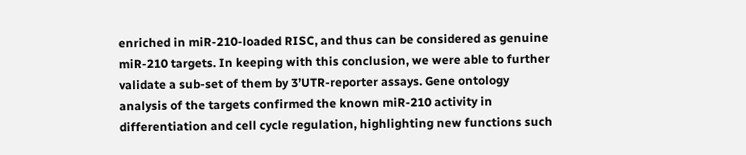enriched in miR-210-loaded RISC, and thus can be considered as genuine miR-210 targets. In keeping with this conclusion, we were able to further validate a sub-set of them by 3’UTR-reporter assays. Gene ontology analysis of the targets confirmed the known miR-210 activity in differentiation and cell cycle regulation, highlighting new functions such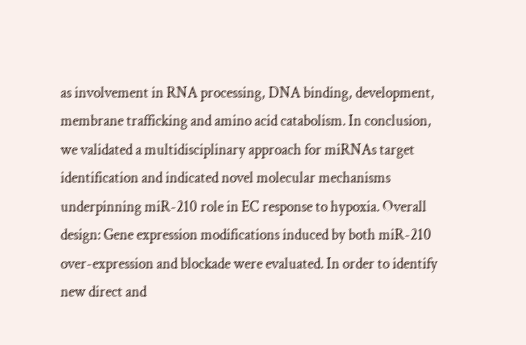as involvement in RNA processing, DNA binding, development, membrane trafficking and amino acid catabolism. In conclusion, we validated a multidisciplinary approach for miRNAs target identification and indicated novel molecular mechanisms underpinning miR-210 role in EC response to hypoxia. Overall design: Gene expression modifications induced by both miR-210 over-expression and blockade were evaluated. In order to identify new direct and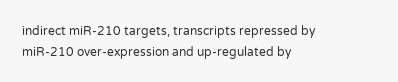indirect miR-210 targets, transcripts repressed by miR-210 over-expression and up-regulated by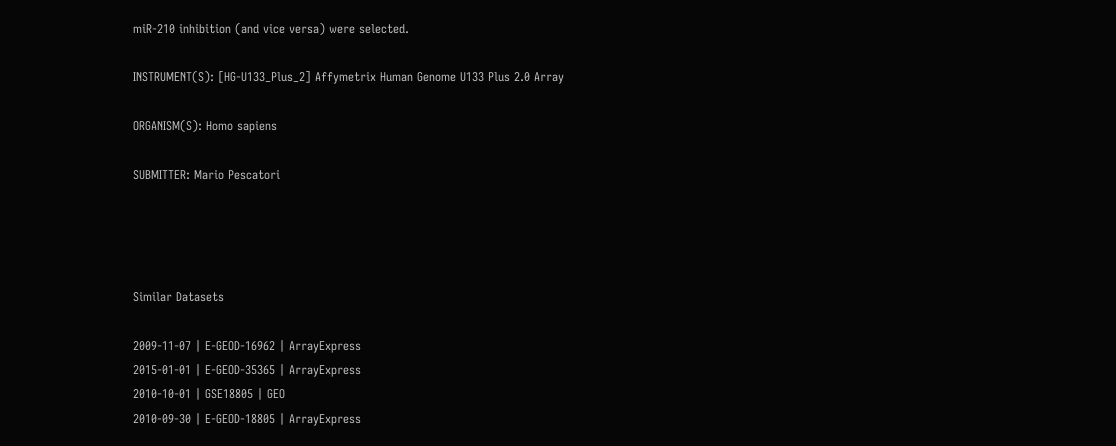miR-210 inhibition (and vice versa) were selected.

INSTRUMENT(S): [HG-U133_Plus_2] Affymetrix Human Genome U133 Plus 2.0 Array

ORGANISM(S): Homo sapiens

SUBMITTER: Mario Pescatori




Similar Datasets

2009-11-07 | E-GEOD-16962 | ArrayExpress
2015-01-01 | E-GEOD-35365 | ArrayExpress
2010-10-01 | GSE18805 | GEO
2010-09-30 | E-GEOD-18805 | ArrayExpress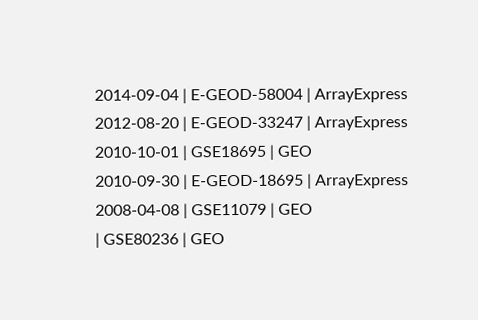2014-09-04 | E-GEOD-58004 | ArrayExpress
2012-08-20 | E-GEOD-33247 | ArrayExpress
2010-10-01 | GSE18695 | GEO
2010-09-30 | E-GEOD-18695 | ArrayExpress
2008-04-08 | GSE11079 | GEO
| GSE80236 | GEO